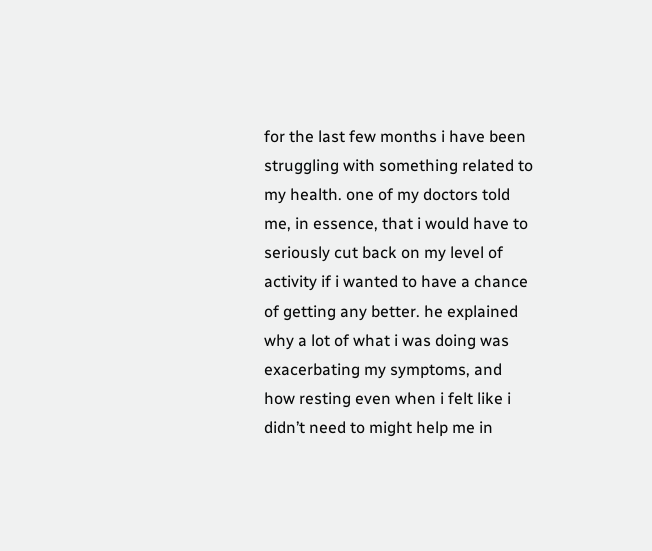for the last few months i have been struggling with something related to my health. one of my doctors told me, in essence, that i would have to seriously cut back on my level of activity if i wanted to have a chance of getting any better. he explained why a lot of what i was doing was exacerbating my symptoms, and how resting even when i felt like i didn’t need to might help me in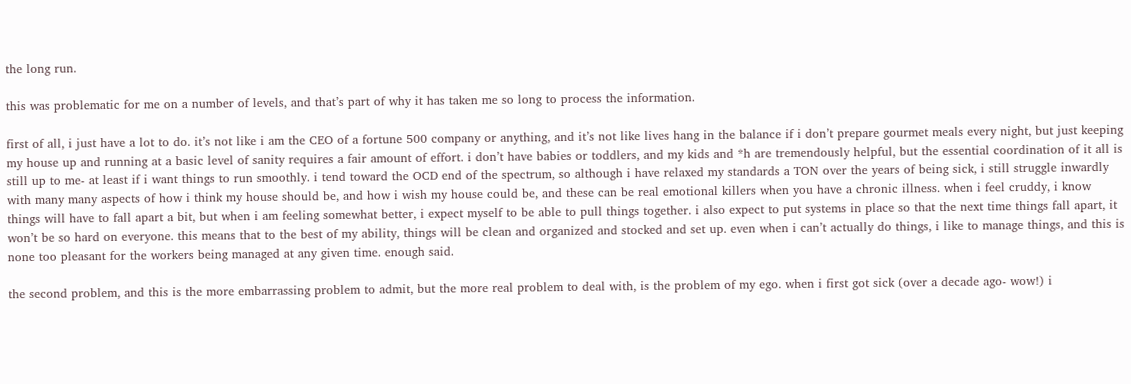the long run.

this was problematic for me on a number of levels, and that’s part of why it has taken me so long to process the information.

first of all, i just have a lot to do. it’s not like i am the CEO of a fortune 500 company or anything, and it’s not like lives hang in the balance if i don’t prepare gourmet meals every night, but just keeping my house up and running at a basic level of sanity requires a fair amount of effort. i don’t have babies or toddlers, and my kids and *h are tremendously helpful, but the essential coordination of it all is still up to me- at least if i want things to run smoothly. i tend toward the OCD end of the spectrum, so although i have relaxed my standards a TON over the years of being sick, i still struggle inwardly with many many aspects of how i think my house should be, and how i wish my house could be, and these can be real emotional killers when you have a chronic illness. when i feel cruddy, i know things will have to fall apart a bit, but when i am feeling somewhat better, i expect myself to be able to pull things together. i also expect to put systems in place so that the next time things fall apart, it won’t be so hard on everyone. this means that to the best of my ability, things will be clean and organized and stocked and set up. even when i can’t actually do things, i like to manage things, and this is none too pleasant for the workers being managed at any given time. enough said.

the second problem, and this is the more embarrassing problem to admit, but the more real problem to deal with, is the problem of my ego. when i first got sick (over a decade ago- wow!) i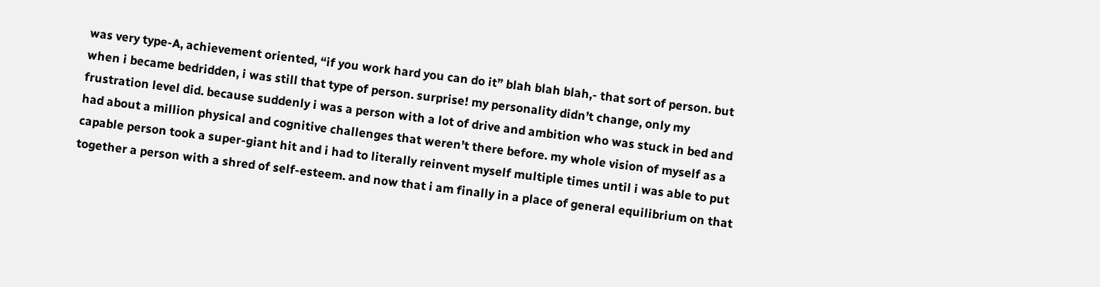was very type-A, achievement oriented, “if you work hard you can do it” blah blah blah,- that sort of person. but when i became bedridden, i was still that type of person. surprise! my personality didn’t change, only my frustration level did. because suddenly i was a person with a lot of drive and ambition who was stuck in bed and had about a million physical and cognitive challenges that weren’t there before. my whole vision of myself as a capable person took a super-giant hit and i had to literally reinvent myself multiple times until i was able to put together a person with a shred of self-esteem. and now that i am finally in a place of general equilibrium on that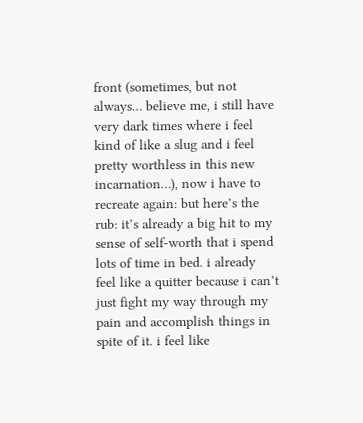front (sometimes, but not always… believe me, i still have very dark times where i feel kind of like a slug and i feel pretty worthless in this new incarnation…), now i have to recreate again: but here’s the rub: it’s already a big hit to my sense of self-worth that i spend lots of time in bed. i already feel like a quitter because i can’t just fight my way through my pain and accomplish things in spite of it. i feel like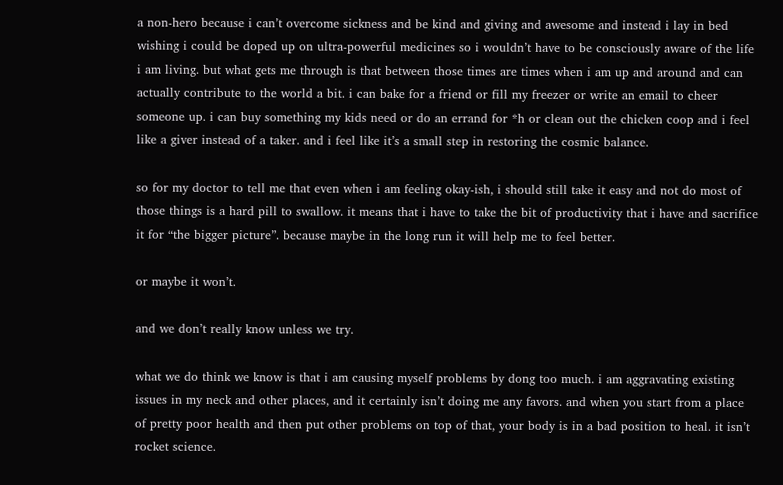a non-hero because i can’t overcome sickness and be kind and giving and awesome and instead i lay in bed wishing i could be doped up on ultra-powerful medicines so i wouldn’t have to be consciously aware of the life i am living. but what gets me through is that between those times are times when i am up and around and can actually contribute to the world a bit. i can bake for a friend or fill my freezer or write an email to cheer someone up. i can buy something my kids need or do an errand for *h or clean out the chicken coop and i feel like a giver instead of a taker. and i feel like it’s a small step in restoring the cosmic balance.

so for my doctor to tell me that even when i am feeling okay-ish, i should still take it easy and not do most of those things is a hard pill to swallow. it means that i have to take the bit of productivity that i have and sacrifice it for “the bigger picture”. because maybe in the long run it will help me to feel better.

or maybe it won’t.

and we don’t really know unless we try.

what we do think we know is that i am causing myself problems by dong too much. i am aggravating existing issues in my neck and other places, and it certainly isn’t doing me any favors. and when you start from a place of pretty poor health and then put other problems on top of that, your body is in a bad position to heal. it isn’t rocket science.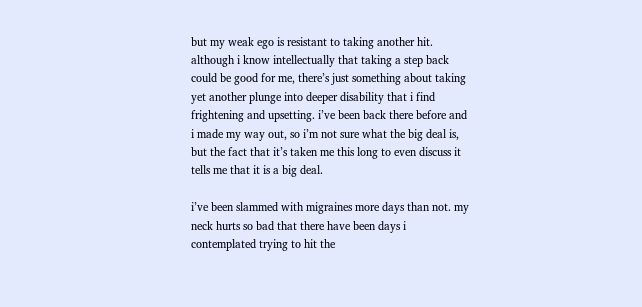but my weak ego is resistant to taking another hit. although i know intellectually that taking a step back could be good for me, there’s just something about taking yet another plunge into deeper disability that i find frightening and upsetting. i’ve been back there before and i made my way out, so i’m not sure what the big deal is, but the fact that it’s taken me this long to even discuss it tells me that it is a big deal.

i’ve been slammed with migraines more days than not. my neck hurts so bad that there have been days i contemplated trying to hit the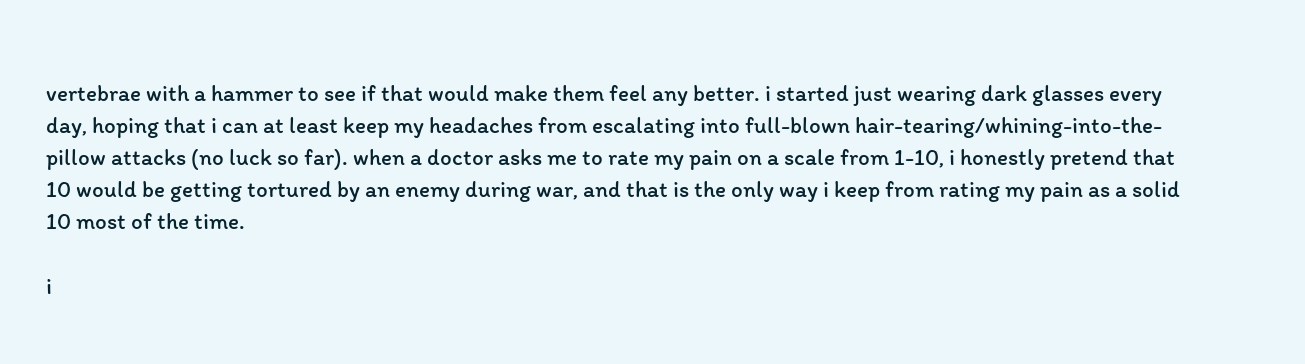vertebrae with a hammer to see if that would make them feel any better. i started just wearing dark glasses every day, hoping that i can at least keep my headaches from escalating into full-blown hair-tearing/whining-into-the-pillow attacks (no luck so far). when a doctor asks me to rate my pain on a scale from 1-10, i honestly pretend that 10 would be getting tortured by an enemy during war, and that is the only way i keep from rating my pain as a solid 10 most of the time.

i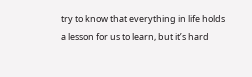try to know that everything in life holds a lesson for us to learn, but it’s hard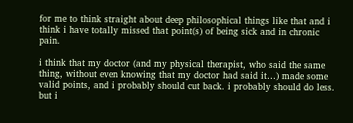for me to think straight about deep philosophical things like that and i think i have totally missed that point(s) of being sick and in chronic pain.

i think that my doctor (and my physical therapist, who said the same thing, without even knowing that my doctor had said it…) made some valid points, and i probably should cut back. i probably should do less. but i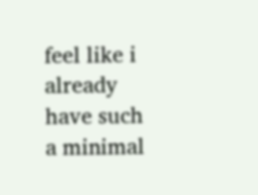feel like i already have such a minimal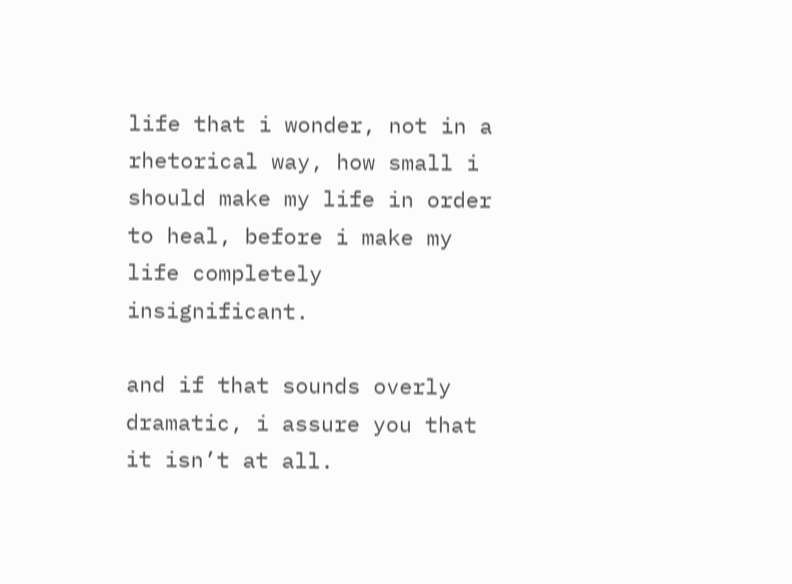life that i wonder, not in a rhetorical way, how small i should make my life in order to heal, before i make my life completely insignificant.

and if that sounds overly dramatic, i assure you that it isn’t at all.